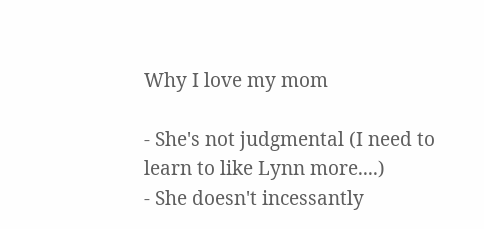Why I love my mom

- She's not judgmental (I need to learn to like Lynn more....)
- She doesn't incessantly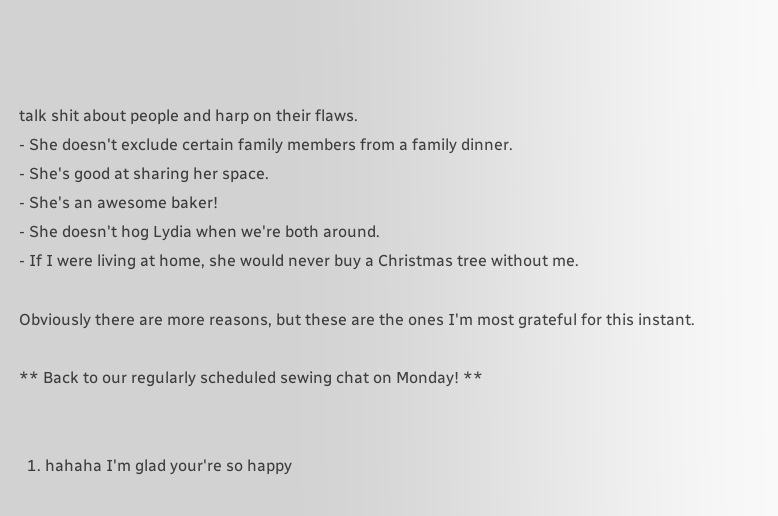talk shit about people and harp on their flaws.
- She doesn't exclude certain family members from a family dinner.
- She's good at sharing her space.
- She's an awesome baker!
- She doesn't hog Lydia when we're both around.
- If I were living at home, she would never buy a Christmas tree without me.

Obviously there are more reasons, but these are the ones I'm most grateful for this instant.

** Back to our regularly scheduled sewing chat on Monday! **


  1. hahaha I'm glad your're so happy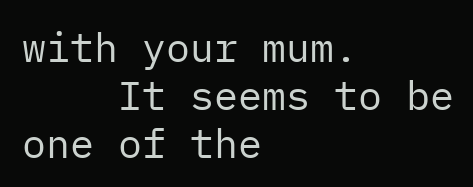with your mum.
    It seems to be one of the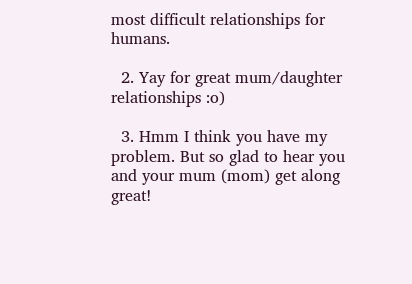most difficult relationships for humans.

  2. Yay for great mum/daughter relationships :o)

  3. Hmm I think you have my problem. But so glad to hear you and your mum (mom) get along great!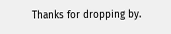Thanks for dropping by.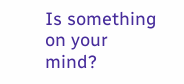Is something on your mind?